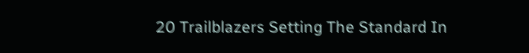20 Trailblazers Setting The Standard In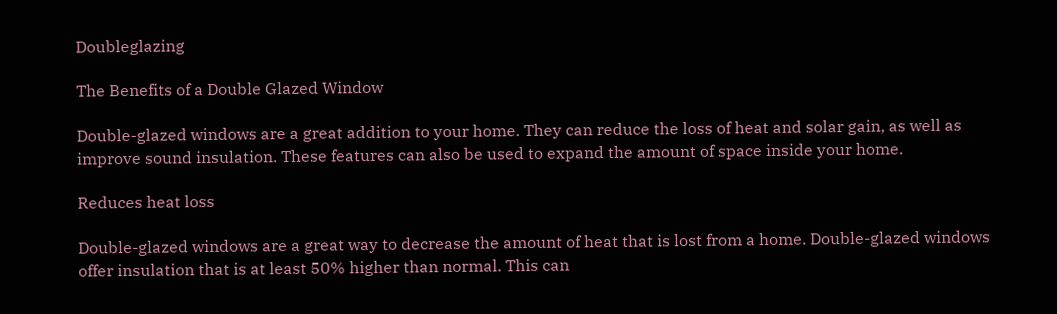Doubleglazing

The Benefits of a Double Glazed Window

Double-glazed windows are a great addition to your home. They can reduce the loss of heat and solar gain, as well as improve sound insulation. These features can also be used to expand the amount of space inside your home.

Reduces heat loss

Double-glazed windows are a great way to decrease the amount of heat that is lost from a home. Double-glazed windows offer insulation that is at least 50% higher than normal. This can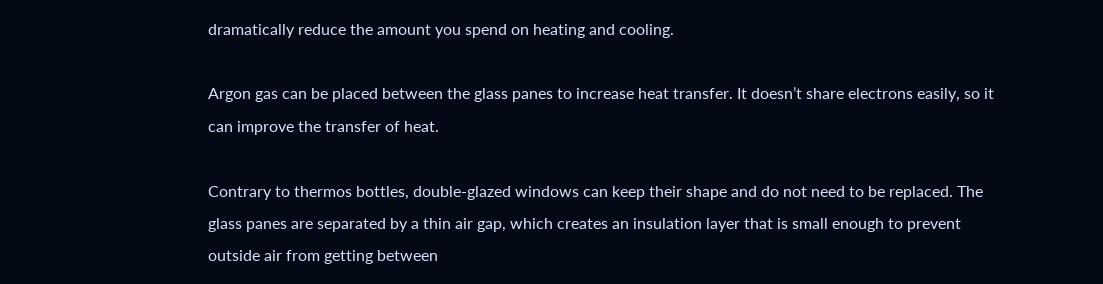dramatically reduce the amount you spend on heating and cooling.

Argon gas can be placed between the glass panes to increase heat transfer. It doesn’t share electrons easily, so it can improve the transfer of heat.

Contrary to thermos bottles, double-glazed windows can keep their shape and do not need to be replaced. The glass panes are separated by a thin air gap, which creates an insulation layer that is small enough to prevent outside air from getting between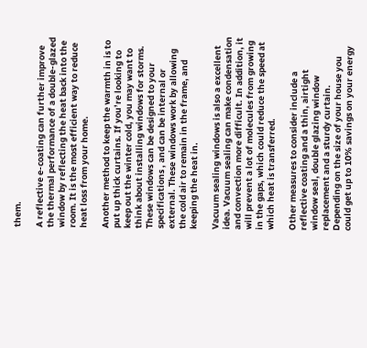them.

A reflective e-coating can further improve the thermal performance of a double-glazed window by reflecting the heat back into the room. It is the most efficient way to reduce heat loss from your home.

Another method to keep the warmth in is to put up thick curtains. If you’re looking to keep out the winter cold, you may want to think about installing windows for storms. These windows can be designed to your specifications , and can be internal or external. These windows work by allowing the cold air to remain in the frame, and keeping the heat in.

Vacuum sealing windows is also a excellent idea. Vacuum sealing can make condensation and convection more difficult. In addition, it will prevent a lot of molecules from growing in the gaps, which could reduce the speed at which heat is transferred.

Other measures to consider include a reflective coating and a thin, airtight window seal, double glazing window replacement and a sturdy curtain. Depending on the size of your house you could get up to 10% savings on your energy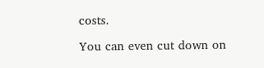costs.

You can even cut down on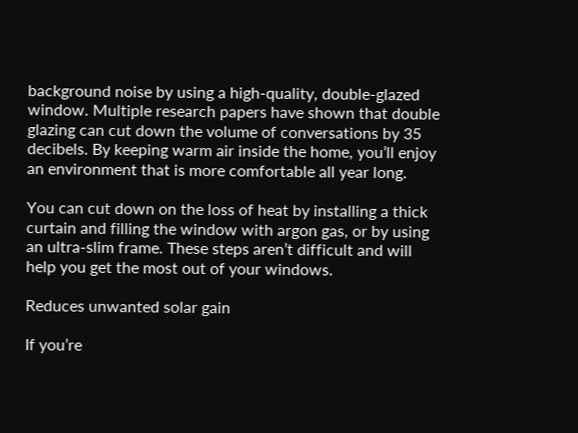background noise by using a high-quality, double-glazed window. Multiple research papers have shown that double glazing can cut down the volume of conversations by 35 decibels. By keeping warm air inside the home, you’ll enjoy an environment that is more comfortable all year long.

You can cut down on the loss of heat by installing a thick curtain and filling the window with argon gas, or by using an ultra-slim frame. These steps aren’t difficult and will help you get the most out of your windows.

Reduces unwanted solar gain

If you’re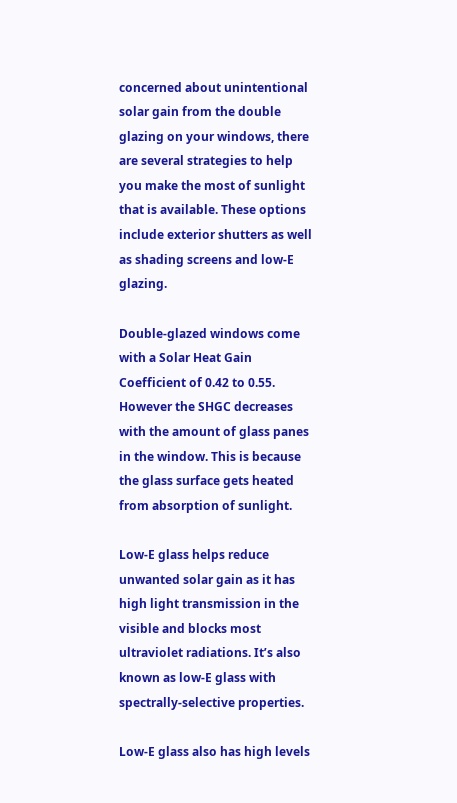concerned about unintentional solar gain from the double glazing on your windows, there are several strategies to help you make the most of sunlight that is available. These options include exterior shutters as well as shading screens and low-E glazing.

Double-glazed windows come with a Solar Heat Gain Coefficient of 0.42 to 0.55. However the SHGC decreases with the amount of glass panes in the window. This is because the glass surface gets heated from absorption of sunlight.

Low-E glass helps reduce unwanted solar gain as it has high light transmission in the visible and blocks most ultraviolet radiations. It’s also known as low-E glass with spectrally-selective properties.

Low-E glass also has high levels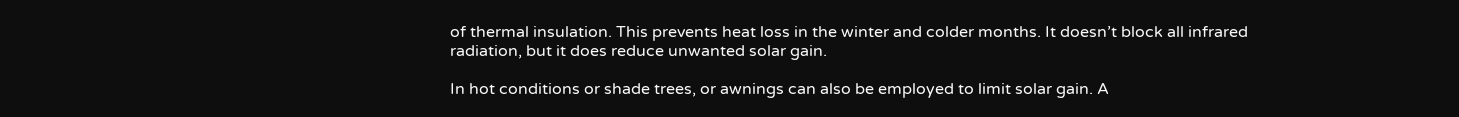of thermal insulation. This prevents heat loss in the winter and colder months. It doesn’t block all infrared radiation, but it does reduce unwanted solar gain.

In hot conditions or shade trees, or awnings can also be employed to limit solar gain. A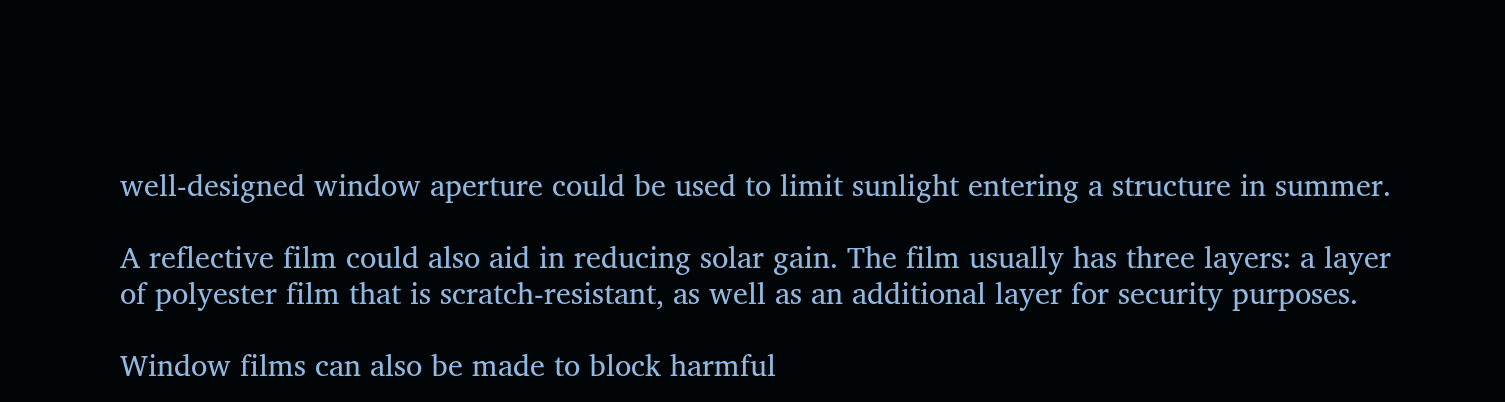well-designed window aperture could be used to limit sunlight entering a structure in summer.

A reflective film could also aid in reducing solar gain. The film usually has three layers: a layer of polyester film that is scratch-resistant, as well as an additional layer for security purposes.

Window films can also be made to block harmful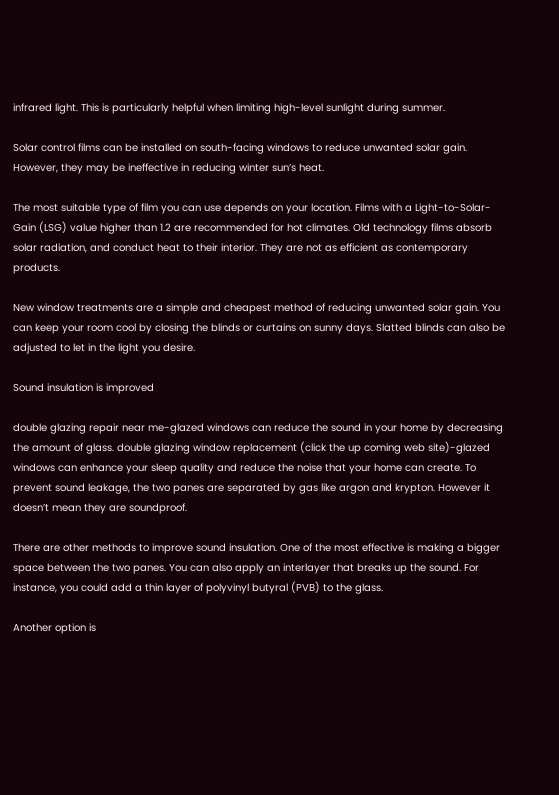infrared light. This is particularly helpful when limiting high-level sunlight during summer.

Solar control films can be installed on south-facing windows to reduce unwanted solar gain. However, they may be ineffective in reducing winter sun’s heat.

The most suitable type of film you can use depends on your location. Films with a Light-to-Solar-Gain (LSG) value higher than 1.2 are recommended for hot climates. Old technology films absorb solar radiation, and conduct heat to their interior. They are not as efficient as contemporary products.

New window treatments are a simple and cheapest method of reducing unwanted solar gain. You can keep your room cool by closing the blinds or curtains on sunny days. Slatted blinds can also be adjusted to let in the light you desire.

Sound insulation is improved

double glazing repair near me-glazed windows can reduce the sound in your home by decreasing the amount of glass. double glazing window replacement (click the up coming web site)-glazed windows can enhance your sleep quality and reduce the noise that your home can create. To prevent sound leakage, the two panes are separated by gas like argon and krypton. However it doesn’t mean they are soundproof.

There are other methods to improve sound insulation. One of the most effective is making a bigger space between the two panes. You can also apply an interlayer that breaks up the sound. For instance, you could add a thin layer of polyvinyl butyral (PVB) to the glass.

Another option is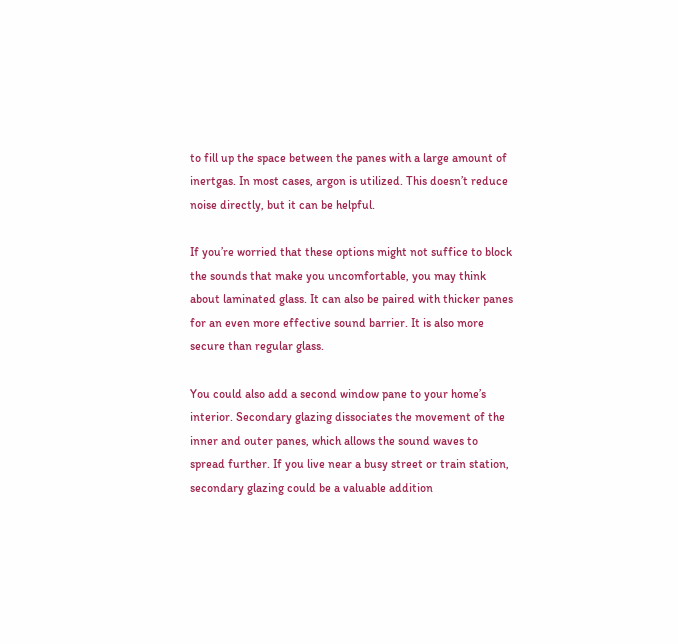to fill up the space between the panes with a large amount of inertgas. In most cases, argon is utilized. This doesn’t reduce noise directly, but it can be helpful.

If you’re worried that these options might not suffice to block the sounds that make you uncomfortable, you may think about laminated glass. It can also be paired with thicker panes for an even more effective sound barrier. It is also more secure than regular glass.

You could also add a second window pane to your home’s interior. Secondary glazing dissociates the movement of the inner and outer panes, which allows the sound waves to spread further. If you live near a busy street or train station, secondary glazing could be a valuable addition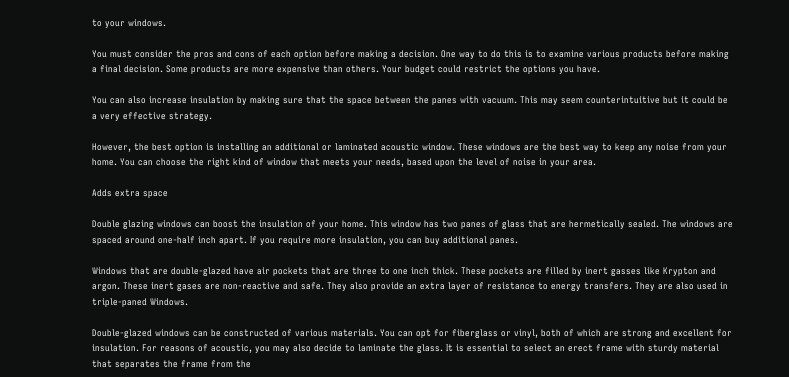to your windows.

You must consider the pros and cons of each option before making a decision. One way to do this is to examine various products before making a final decision. Some products are more expensive than others. Your budget could restrict the options you have.

You can also increase insulation by making sure that the space between the panes with vacuum. This may seem counterintuitive but it could be a very effective strategy.

However, the best option is installing an additional or laminated acoustic window. These windows are the best way to keep any noise from your home. You can choose the right kind of window that meets your needs, based upon the level of noise in your area.

Adds extra space

Double glazing windows can boost the insulation of your home. This window has two panes of glass that are hermetically sealed. The windows are spaced around one-half inch apart. If you require more insulation, you can buy additional panes.

Windows that are double-glazed have air pockets that are three to one inch thick. These pockets are filled by inert gasses like Krypton and argon. These inert gases are non-reactive and safe. They also provide an extra layer of resistance to energy transfers. They are also used in triple-paned Windows.

Double-glazed windows can be constructed of various materials. You can opt for fiberglass or vinyl, both of which are strong and excellent for insulation. For reasons of acoustic, you may also decide to laminate the glass. It is essential to select an erect frame with sturdy material that separates the frame from the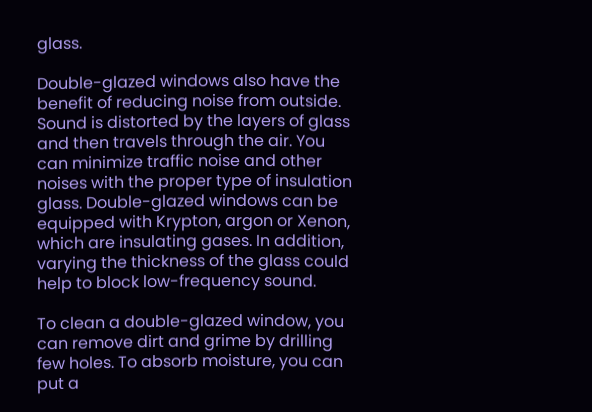glass.

Double-glazed windows also have the benefit of reducing noise from outside. Sound is distorted by the layers of glass and then travels through the air. You can minimize traffic noise and other noises with the proper type of insulation glass. Double-glazed windows can be equipped with Krypton, argon or Xenon, which are insulating gases. In addition, varying the thickness of the glass could help to block low-frequency sound.

To clean a double-glazed window, you can remove dirt and grime by drilling few holes. To absorb moisture, you can put a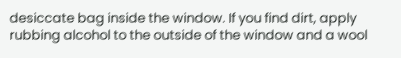desiccate bag inside the window. If you find dirt, apply rubbing alcohol to the outside of the window and a wool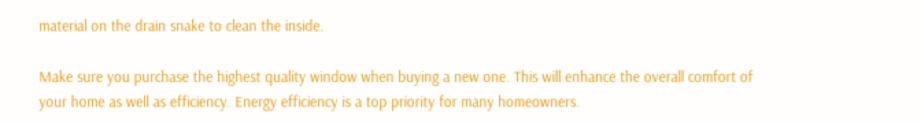material on the drain snake to clean the inside.

Make sure you purchase the highest quality window when buying a new one. This will enhance the overall comfort of your home as well as efficiency. Energy efficiency is a top priority for many homeowners.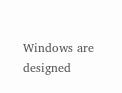Windows are designed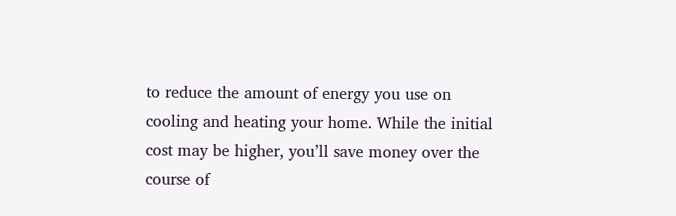to reduce the amount of energy you use on cooling and heating your home. While the initial cost may be higher, you’ll save money over the course of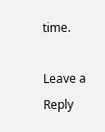time.

Leave a Reply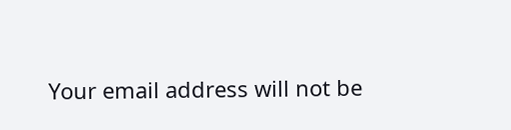Your email address will not be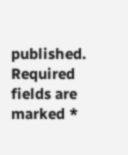published. Required fields are marked *